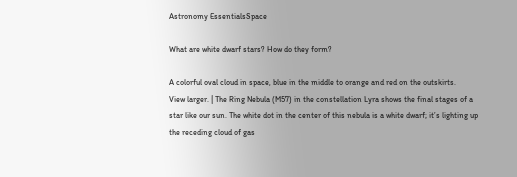Astronomy EssentialsSpace

What are white dwarf stars? How do they form?

A colorful oval cloud in space, blue in the middle to orange and red on the outskirts.
View larger. | The Ring Nebula (M57) in the constellation Lyra shows the final stages of a star like our sun. The white dot in the center of this nebula is a white dwarf; it’s lighting up the receding cloud of gas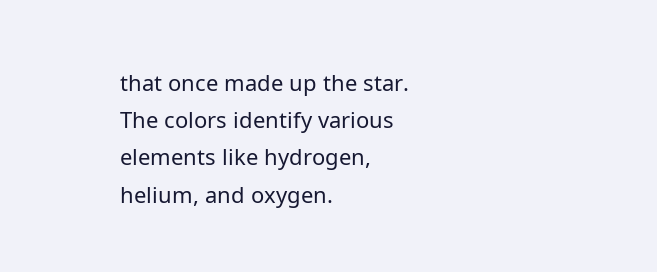that once made up the star. The colors identify various elements like hydrogen, helium, and oxygen.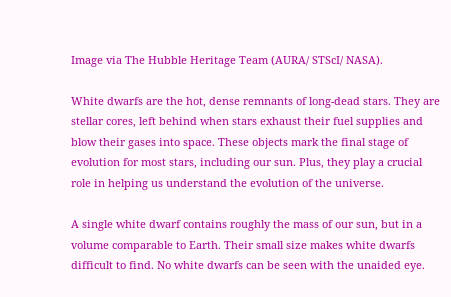Image via The Hubble Heritage Team (AURA/ STScI/ NASA).

White dwarfs are the hot, dense remnants of long-dead stars. They are stellar cores, left behind when stars exhaust their fuel supplies and blow their gases into space. These objects mark the final stage of evolution for most stars, including our sun. Plus, they play a crucial role in helping us understand the evolution of the universe.

A single white dwarf contains roughly the mass of our sun, but in a volume comparable to Earth. Their small size makes white dwarfs difficult to find. No white dwarfs can be seen with the unaided eye.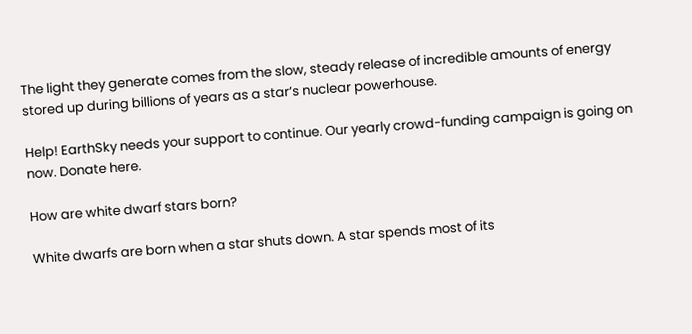The light they generate comes from the slow, steady release of incredible amounts of energy stored up during billions of years as a star’s nuclear powerhouse.

Help! EarthSky needs your support to continue. Our yearly crowd-funding campaign is going on now. Donate here.

How are white dwarf stars born?

White dwarfs are born when a star shuts down. A star spends most of its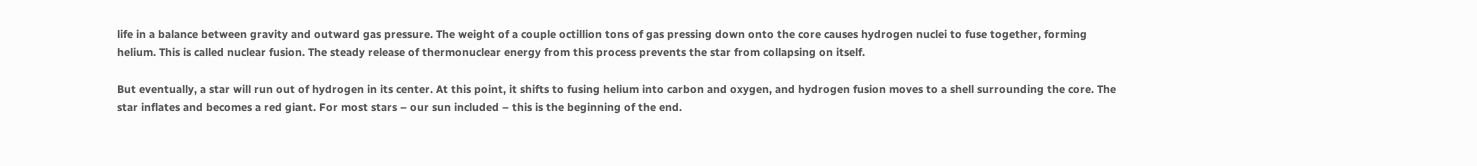life in a balance between gravity and outward gas pressure. The weight of a couple octillion tons of gas pressing down onto the core causes hydrogen nuclei to fuse together, forming helium. This is called nuclear fusion. The steady release of thermonuclear energy from this process prevents the star from collapsing on itself.

But eventually, a star will run out of hydrogen in its center. At this point, it shifts to fusing helium into carbon and oxygen, and hydrogen fusion moves to a shell surrounding the core. The star inflates and becomes a red giant. For most stars – our sun included – this is the beginning of the end.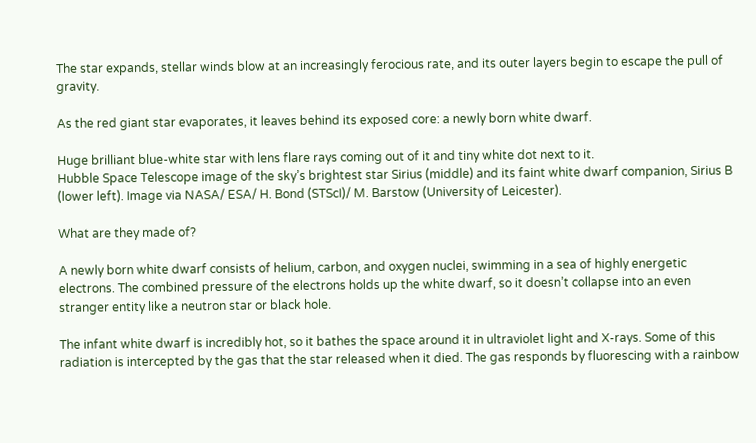The star expands, stellar winds blow at an increasingly ferocious rate, and its outer layers begin to escape the pull of gravity.

As the red giant star evaporates, it leaves behind its exposed core: a newly born white dwarf.

Huge brilliant blue-white star with lens flare rays coming out of it and tiny white dot next to it.
Hubble Space Telescope image of the sky’s brightest star Sirius (middle) and its faint white dwarf companion, Sirius B (lower left). Image via NASA/ ESA/ H. Bond (STScI)/ M. Barstow (University of Leicester).

What are they made of?

A newly born white dwarf consists of helium, carbon, and oxygen nuclei, swimming in a sea of highly energetic electrons. The combined pressure of the electrons holds up the white dwarf, so it doesn’t collapse into an even stranger entity like a neutron star or black hole.

The infant white dwarf is incredibly hot, so it bathes the space around it in ultraviolet light and X-rays. Some of this radiation is intercepted by the gas that the star released when it died. The gas responds by fluorescing with a rainbow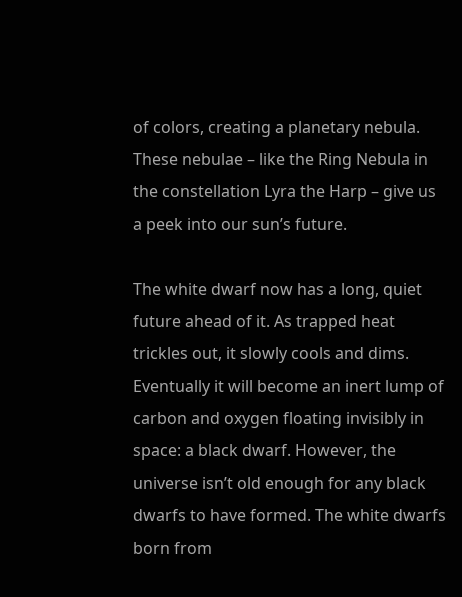of colors, creating a planetary nebula. These nebulae – like the Ring Nebula in the constellation Lyra the Harp – give us a peek into our sun’s future.

The white dwarf now has a long, quiet future ahead of it. As trapped heat trickles out, it slowly cools and dims. Eventually it will become an inert lump of carbon and oxygen floating invisibly in space: a black dwarf. However, the universe isn’t old enough for any black dwarfs to have formed. The white dwarfs born from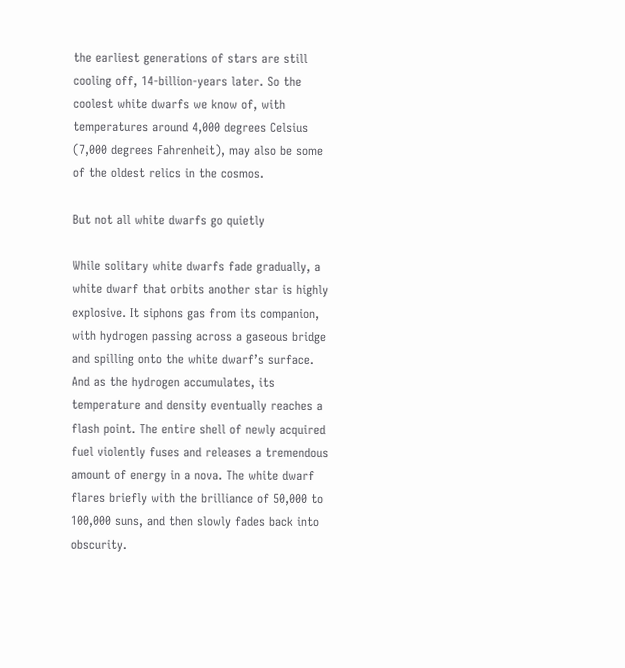the earliest generations of stars are still cooling off, 14-billion-years later. So the coolest white dwarfs we know of, with temperatures around 4,000 degrees Celsius (7,000 degrees Fahrenheit), may also be some of the oldest relics in the cosmos.

But not all white dwarfs go quietly

While solitary white dwarfs fade gradually, a white dwarf that orbits another star is highly explosive. It siphons gas from its companion, with hydrogen passing across a gaseous bridge and spilling onto the white dwarf’s surface. And as the hydrogen accumulates, its temperature and density eventually reaches a flash point. The entire shell of newly acquired fuel violently fuses and releases a tremendous amount of energy in a nova. The white dwarf flares briefly with the brilliance of 50,000 to 100,000 suns, and then slowly fades back into obscurity.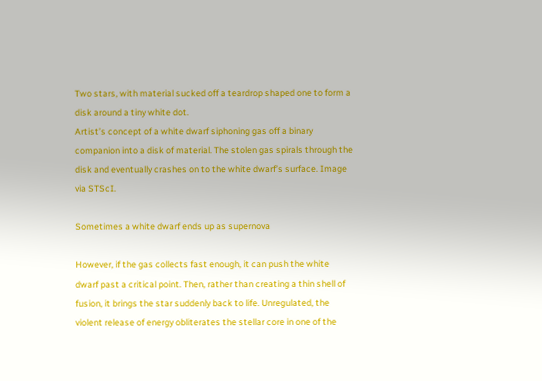Two stars, with material sucked off a teardrop shaped one to form a disk around a tiny white dot.
Artist’s concept of a white dwarf siphoning gas off a binary companion into a disk of material. The stolen gas spirals through the disk and eventually crashes on to the white dwarf’s surface. Image via STScI.

Sometimes a white dwarf ends up as supernova

However, if the gas collects fast enough, it can push the white dwarf past a critical point. Then, rather than creating a thin shell of fusion, it brings the star suddenly back to life. Unregulated, the violent release of energy obliterates the stellar core in one of the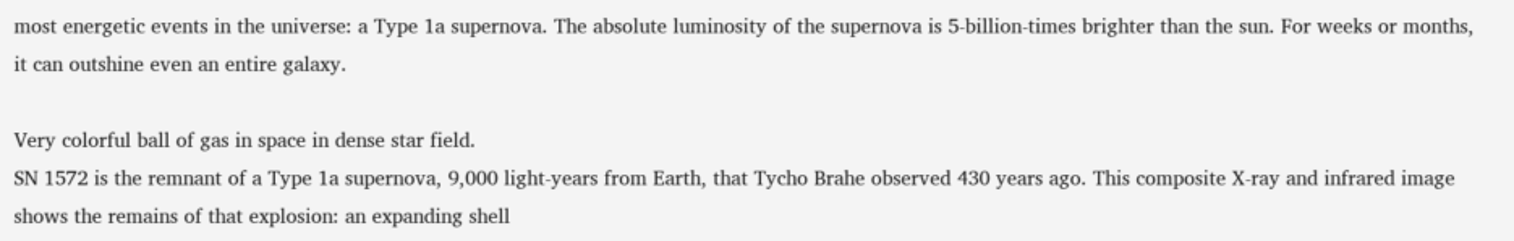most energetic events in the universe: a Type 1a supernova. The absolute luminosity of the supernova is 5-billion-times brighter than the sun. For weeks or months, it can outshine even an entire galaxy.

Very colorful ball of gas in space in dense star field.
SN 1572 is the remnant of a Type 1a supernova, 9,000 light-years from Earth, that Tycho Brahe observed 430 years ago. This composite X-ray and infrared image shows the remains of that explosion: an expanding shell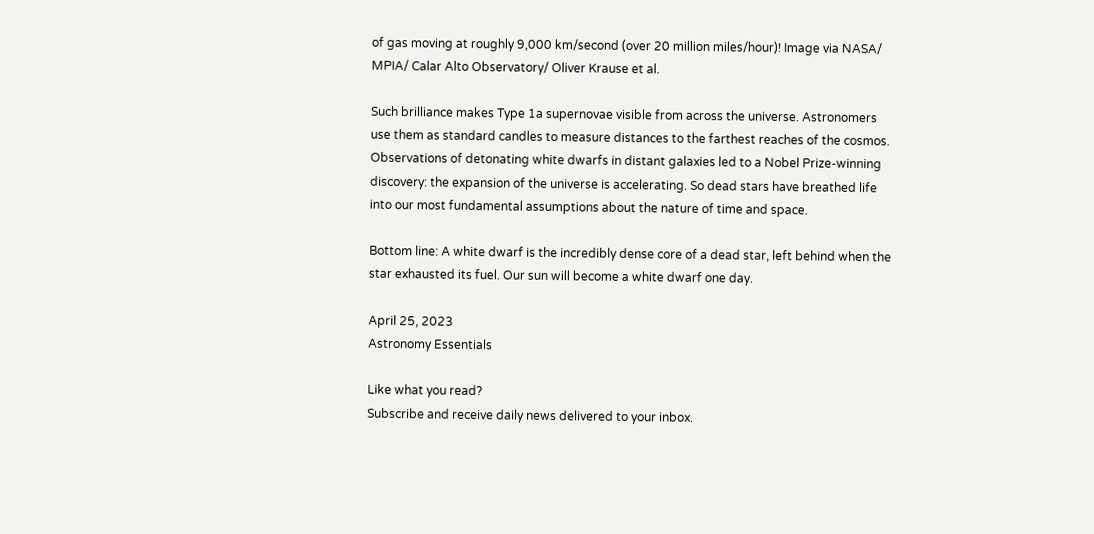of gas moving at roughly 9,000 km/second (over 20 million miles/hour)! Image via NASA/ MPIA/ Calar Alto Observatory/ Oliver Krause et al.

Such brilliance makes Type 1a supernovae visible from across the universe. Astronomers use them as standard candles to measure distances to the farthest reaches of the cosmos. Observations of detonating white dwarfs in distant galaxies led to a Nobel Prize-winning discovery: the expansion of the universe is accelerating. So dead stars have breathed life into our most fundamental assumptions about the nature of time and space.

Bottom line: A white dwarf is the incredibly dense core of a dead star, left behind when the star exhausted its fuel. Our sun will become a white dwarf one day.

April 25, 2023
Astronomy Essentials

Like what you read?
Subscribe and receive daily news delivered to your inbox.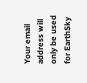Your email address will only be used for EarthSky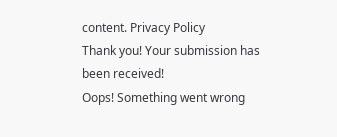content. Privacy Policy
Thank you! Your submission has been received!
Oops! Something went wrong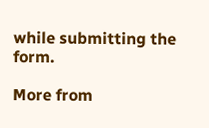while submitting the form.

More from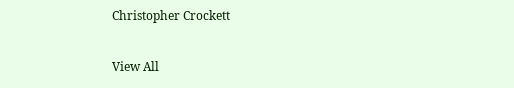Christopher Crockett

View All